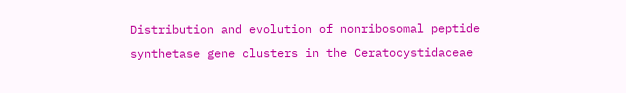Distribution and evolution of nonribosomal peptide synthetase gene clusters in the Ceratocystidaceae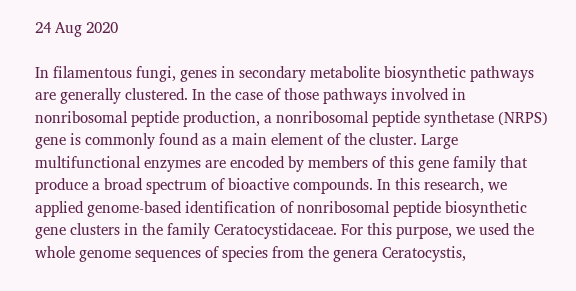24 Aug 2020

In filamentous fungi, genes in secondary metabolite biosynthetic pathways are generally clustered. In the case of those pathways involved in nonribosomal peptide production, a nonribosomal peptide synthetase (NRPS) gene is commonly found as a main element of the cluster. Large multifunctional enzymes are encoded by members of this gene family that produce a broad spectrum of bioactive compounds. In this research, we applied genome-based identification of nonribosomal peptide biosynthetic gene clusters in the family Ceratocystidaceae. For this purpose, we used the whole genome sequences of species from the genera Ceratocystis,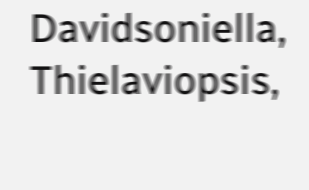Davidsoniella, Thielaviopsis,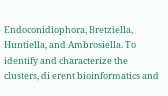Endoconidiophora, Bretziella, Huntiella, and Ambrosiella. To identify and characterize the clusters, di erent bioinformatics and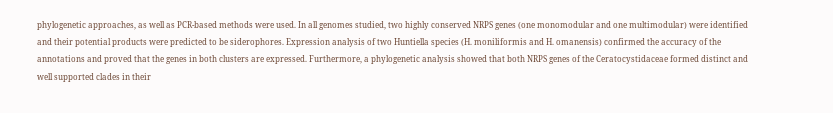phylogenetic approaches, as well as PCR-based methods were used. In all genomes studied, two highly conserved NRPS genes (one monomodular and one multimodular) were identified and their potential products were predicted to be siderophores. Expression analysis of two Huntiella species (H. moniliformis and H. omanensis) confirmed the accuracy of the annotations and proved that the genes in both clusters are expressed. Furthermore, a phylogenetic analysis showed that both NRPS genes of the Ceratocystidaceae formed distinct and well supported clades in their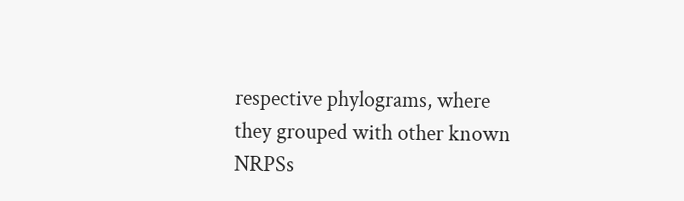respective phylograms, where they grouped with other known NRPSs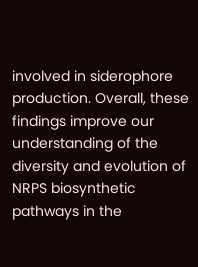involved in siderophore production. Overall, these findings improve our understanding of the diversity and evolution of NRPS biosynthetic pathways in the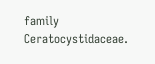family Ceratocystidaceae.